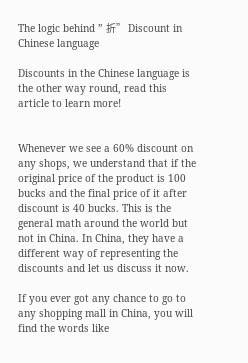The logic behind ” 折” Discount in Chinese language

Discounts in the Chinese language is the other way round, read this article to learn more!


Whenever we see a 60% discount on any shops, we understand that if the original price of the product is 100 bucks and the final price of it after discount is 40 bucks. This is the general math around the world but not in China. In China, they have a different way of representing the discounts and let us discuss it now.

If you ever got any chance to go to any shopping mall in China, you will find the words like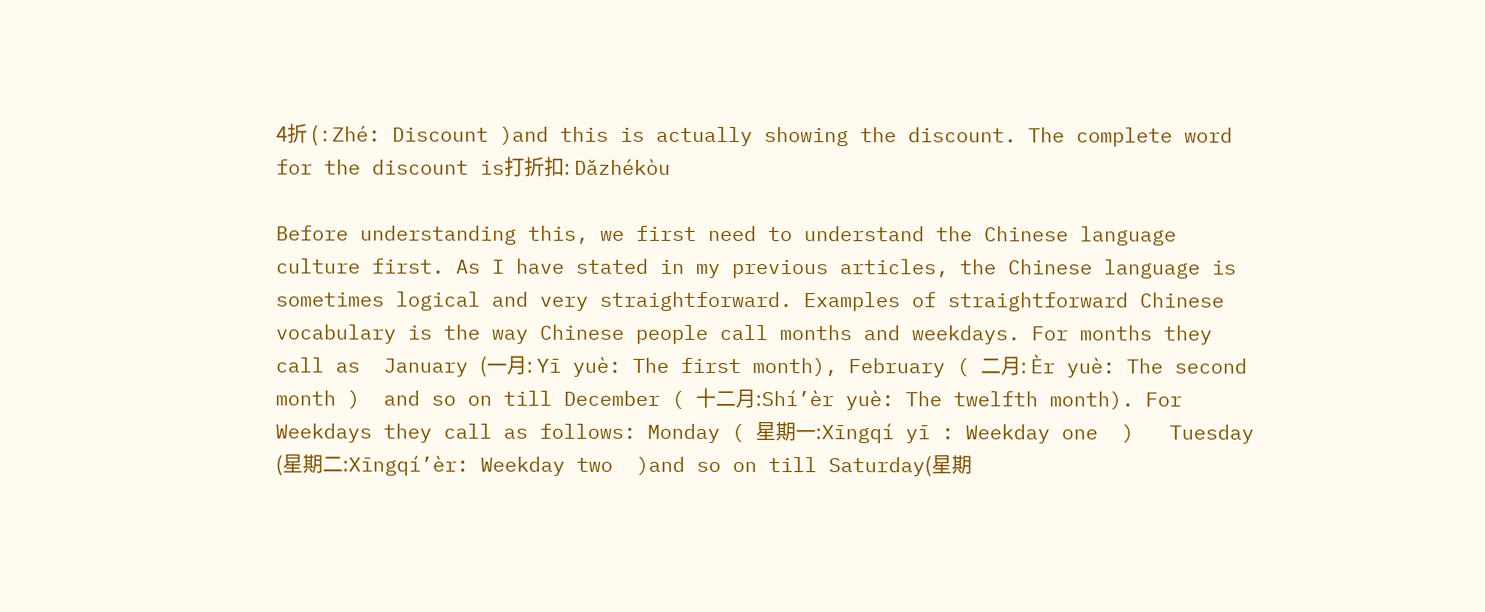4折 ( : Zhé: Discount )and this is actually showing the discount. The complete word for the discount is打折扣: Dǎzhékòu

Before understanding this, we first need to understand the Chinese language culture first. As I have stated in my previous articles, the Chinese language is sometimes logical and very straightforward. Examples of straightforward Chinese vocabulary is the way Chinese people call months and weekdays. For months they call as  January (一月: Yī yuè: The first month), February ( 二月: Èr yuè: The second month )  and so on till December ( 十二月:Shí’èr yuè: The twelfth month). For Weekdays they call as follows: Monday ( 星期一:Xīngqí yī : Weekday one  )   Tuesday (星期二:Xīngqí’èr: Weekday two  )and so on till Saturday(星期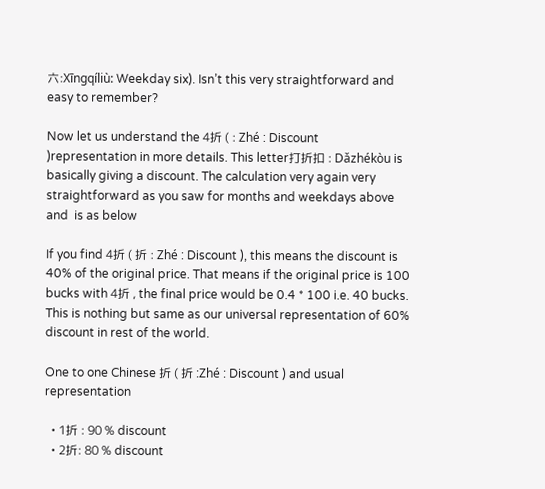六:Xīngqíliù: Weekday six). Isn’t this very straightforward and easy to remember?

Now let us understand the 4折 ( : Zhé : Discount )representation in more details. This letter打折扣 : Dǎzhékòu is basically giving a discount. The calculation very again very straightforward as you saw for months and weekdays above and  is as below

If you find 4折 ( 折 : Zhé : Discount ), this means the discount is 40% of the original price. That means if the original price is 100 bucks with 4折 , the final price would be 0.4 * 100 i.e. 40 bucks. This is nothing but same as our universal representation of 60% discount in rest of the world.

One to one Chinese 折 ( 折 :Zhé : Discount ) and usual representation

  • 1折 : 90 % discount
  • 2折: 80 % discount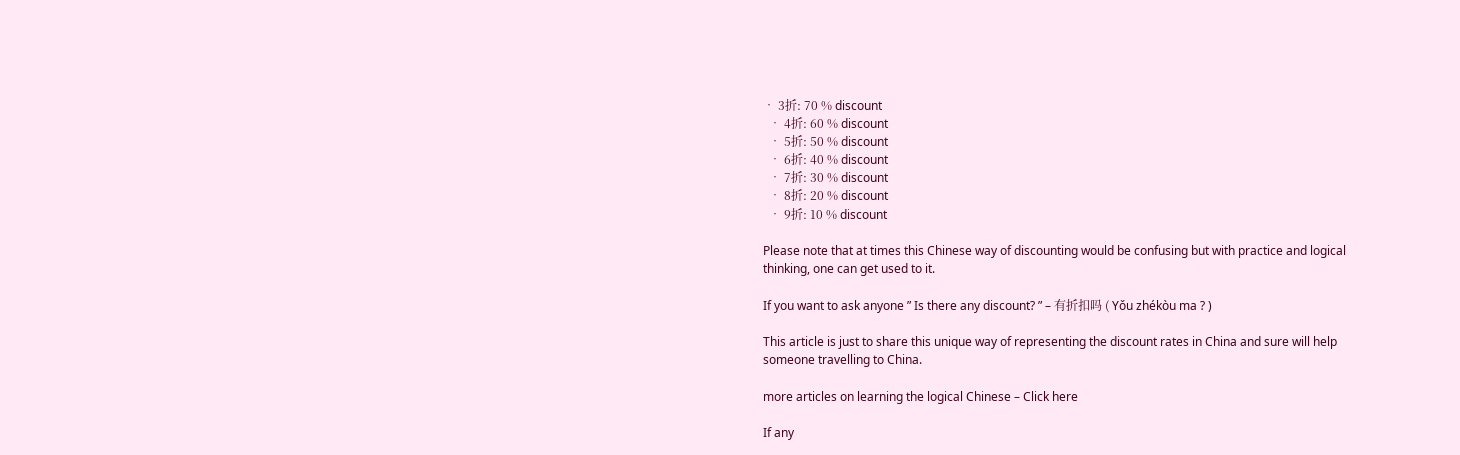• 3折: 70 % discount
  • 4折: 60 % discount
  • 5折: 50 % discount
  • 6折: 40 % discount
  • 7折: 30 % discount
  • 8折: 20 % discount
  • 9折: 10 % discount

Please note that at times this Chinese way of discounting would be confusing but with practice and logical thinking, one can get used to it.

If you want to ask anyone ” Is there any discount? ” – 有折扣吗 ( Yǒu zhékòu ma ? )

This article is just to share this unique way of representing the discount rates in China and sure will help someone travelling to China.

more articles on learning the logical Chinese – Click here

If any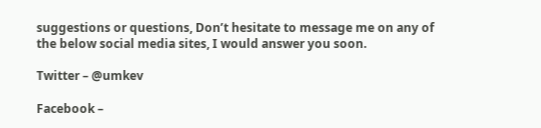suggestions or questions, Don’t hesitate to message me on any of the below social media sites, I would answer you soon.

Twitter – @umkev

Facebook –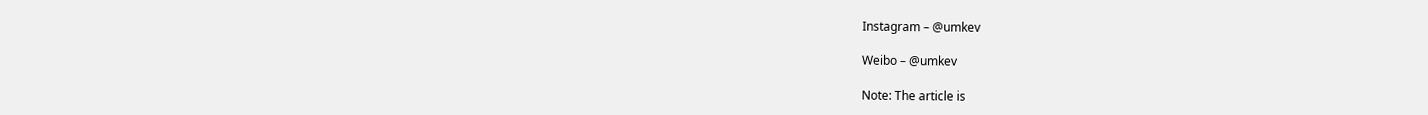Instagram – @umkev

Weibo – @umkev

Note: The article is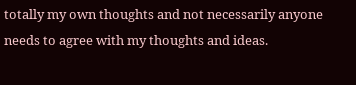totally my own thoughts and not necessarily anyone needs to agree with my thoughts and ideas.